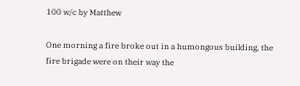100 w/c by Matthew

One morning a fire broke out in a humongous building, the fire brigade were on their way the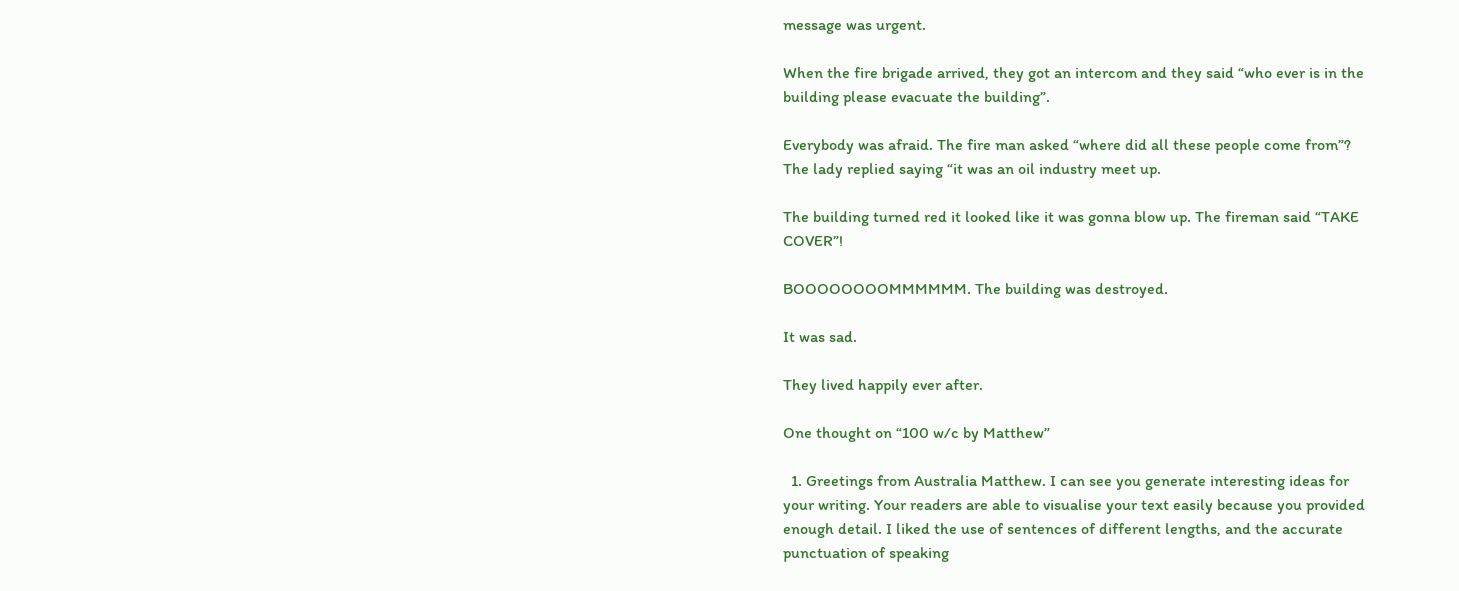message was urgent.

When the fire brigade arrived, they got an intercom and they said “who ever is in the building please evacuate the building”.

Everybody was afraid. The fire man asked “where did all these people come from”? The lady replied saying “it was an oil industry meet up.

The building turned red it looked like it was gonna blow up. The fireman said “TAKE COVER”!

BOOOOOOOOMMMMMM. The building was destroyed.

It was sad.

They lived happily ever after.

One thought on “100 w/c by Matthew”

  1. Greetings from Australia Matthew. I can see you generate interesting ideas for your writing. Your readers are able to visualise your text easily because you provided enough detail. I liked the use of sentences of different lengths, and the accurate punctuation of speaking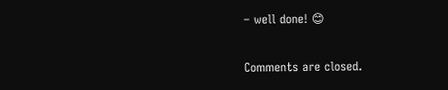– well done! 😊

Comments are closed.